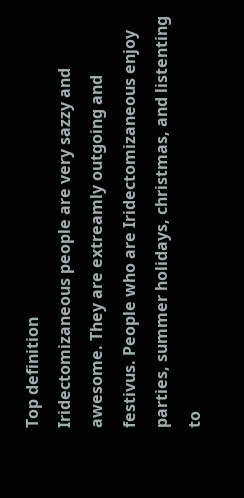Top definition
Iridectomizaneous people are very sazzy and awesome. They are extreamly outgoing and festivus. People who are Iridectomizaneous enjoy parties, summer holidays, christmas, and listenting to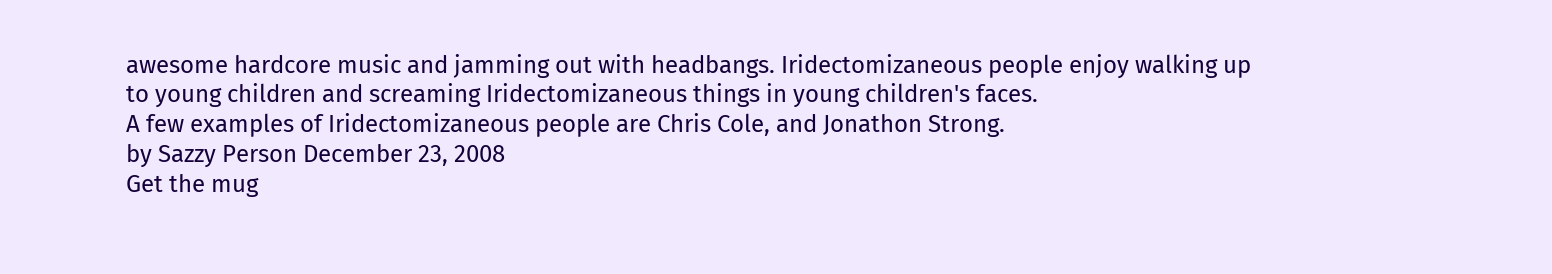awesome hardcore music and jamming out with headbangs. Iridectomizaneous people enjoy walking up to young children and screaming Iridectomizaneous things in young children's faces.
A few examples of Iridectomizaneous people are Chris Cole, and Jonathon Strong.
by Sazzy Person December 23, 2008
Get the mug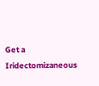Get a Iridectomizaneous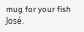mug for your fish José.